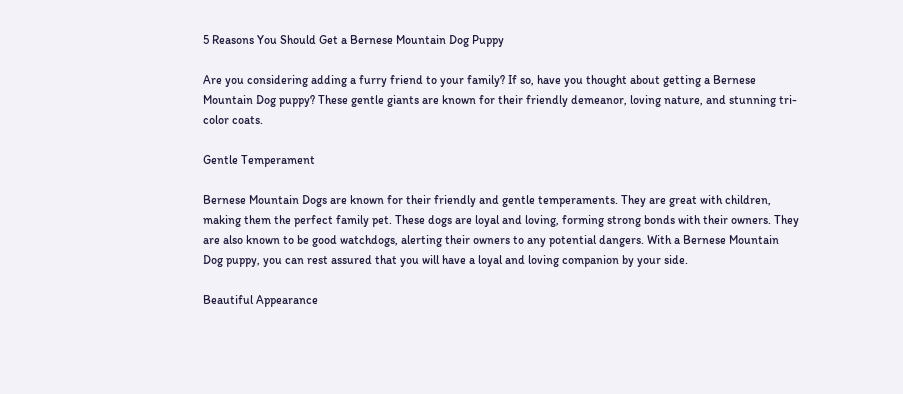5 Reasons You Should Get a Bernese Mountain Dog Puppy

Are you considering adding a furry friend to your family? If so, have you thought about getting a Bernese Mountain Dog puppy? These gentle giants are known for their friendly demeanor, loving nature, and stunning tri-color coats.

Gentle Temperament

Bernese Mountain Dogs are known for their friendly and gentle temperaments. They are great with children, making them the perfect family pet. These dogs are loyal and loving, forming strong bonds with their owners. They are also known to be good watchdogs, alerting their owners to any potential dangers. With a Bernese Mountain Dog puppy, you can rest assured that you will have a loyal and loving companion by your side.

Beautiful Appearance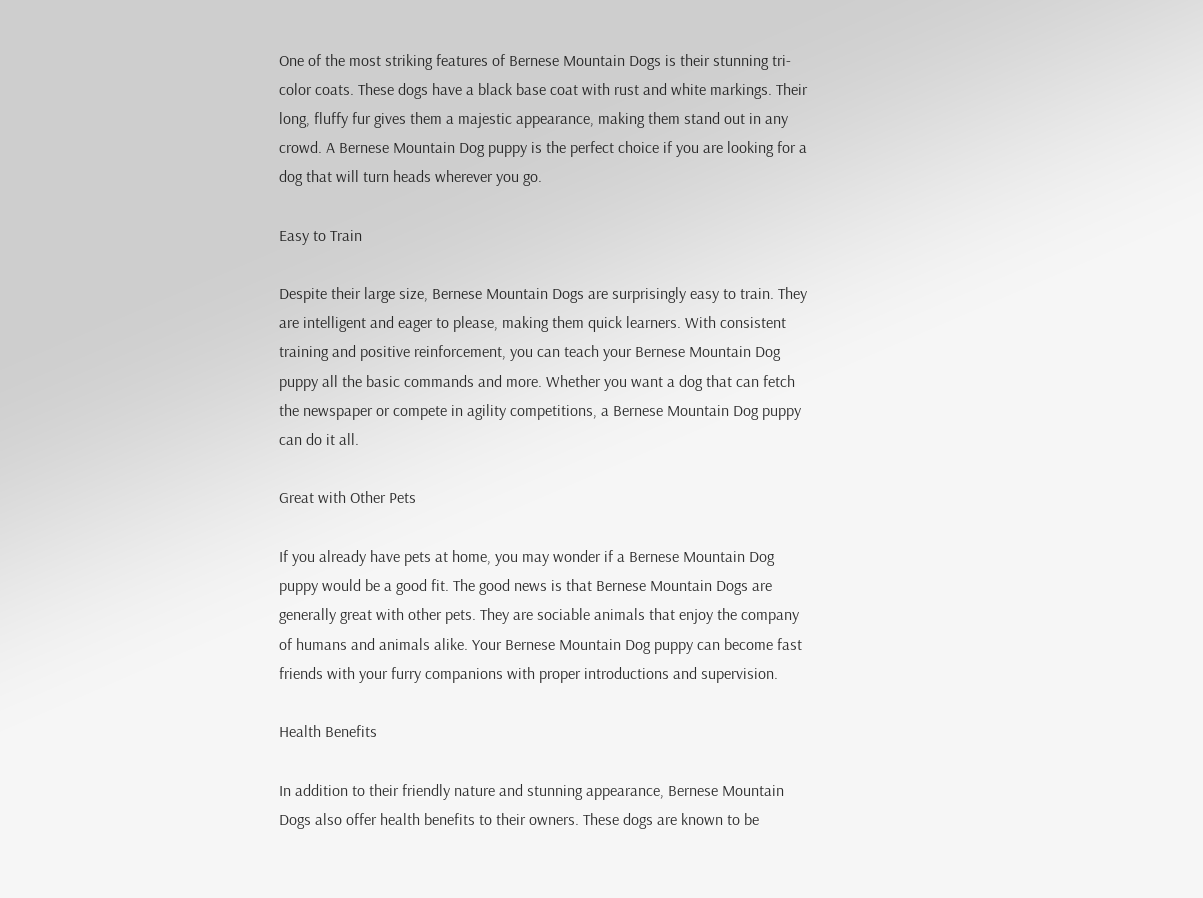One of the most striking features of Bernese Mountain Dogs is their stunning tri-color coats. These dogs have a black base coat with rust and white markings. Their long, fluffy fur gives them a majestic appearance, making them stand out in any crowd. A Bernese Mountain Dog puppy is the perfect choice if you are looking for a dog that will turn heads wherever you go.

Easy to Train

Despite their large size, Bernese Mountain Dogs are surprisingly easy to train. They are intelligent and eager to please, making them quick learners. With consistent training and positive reinforcement, you can teach your Bernese Mountain Dog puppy all the basic commands and more. Whether you want a dog that can fetch the newspaper or compete in agility competitions, a Bernese Mountain Dog puppy can do it all.

Great with Other Pets

If you already have pets at home, you may wonder if a Bernese Mountain Dog puppy would be a good fit. The good news is that Bernese Mountain Dogs are generally great with other pets. They are sociable animals that enjoy the company of humans and animals alike. Your Bernese Mountain Dog puppy can become fast friends with your furry companions with proper introductions and supervision.

Health Benefits

In addition to their friendly nature and stunning appearance, Bernese Mountain Dogs also offer health benefits to their owners. These dogs are known to be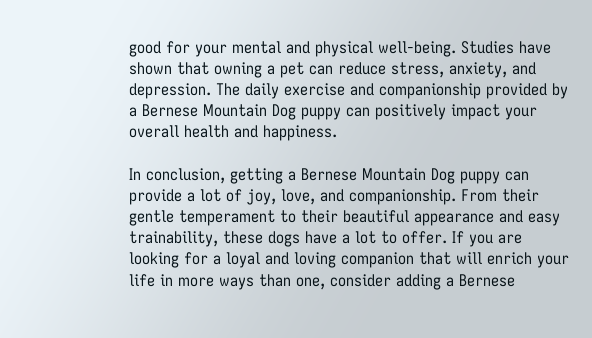good for your mental and physical well-being. Studies have shown that owning a pet can reduce stress, anxiety, and depression. The daily exercise and companionship provided by a Bernese Mountain Dog puppy can positively impact your overall health and happiness.

In conclusion, getting a Bernese Mountain Dog puppy can provide a lot of joy, love, and companionship. From their gentle temperament to their beautiful appearance and easy trainability, these dogs have a lot to offer. If you are looking for a loyal and loving companion that will enrich your life in more ways than one, consider adding a Bernese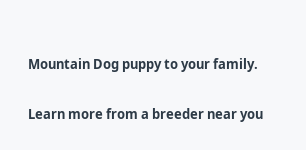Mountain Dog puppy to your family.

Learn more from a breeder near you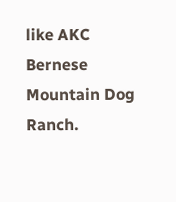like AKC Bernese Mountain Dog Ranch.